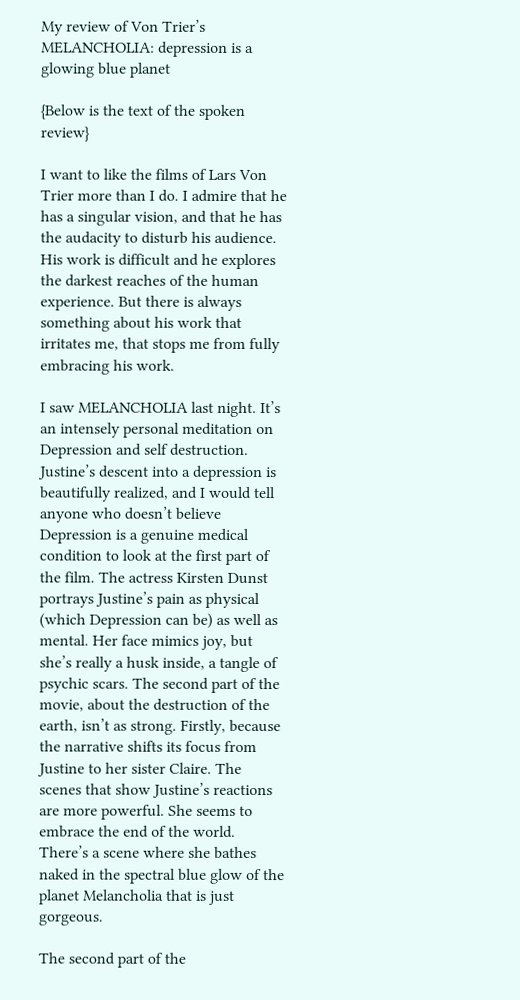My review of Von Trier’s MELANCHOLIA: depression is a glowing blue planet

{Below is the text of the spoken review}

I want to like the films of Lars Von Trier more than I do. I admire that he has a singular vision, and that he has the audacity to disturb his audience. His work is difficult and he explores the darkest reaches of the human experience. But there is always something about his work that irritates me, that stops me from fully embracing his work.

I saw MELANCHOLIA last night. It’s an intensely personal meditation on Depression and self destruction. Justine’s descent into a depression is beautifully realized, and I would tell anyone who doesn’t believe Depression is a genuine medical condition to look at the first part of the film. The actress Kirsten Dunst portrays Justine’s pain as physical (which Depression can be) as well as mental. Her face mimics joy, but she’s really a husk inside, a tangle of psychic scars. The second part of the movie, about the destruction of the earth, isn’t as strong. Firstly, because the narrative shifts its focus from Justine to her sister Claire. The scenes that show Justine’s reactions are more powerful. She seems to embrace the end of the world. There’s a scene where she bathes naked in the spectral blue glow of the planet Melancholia that is just gorgeous.

The second part of the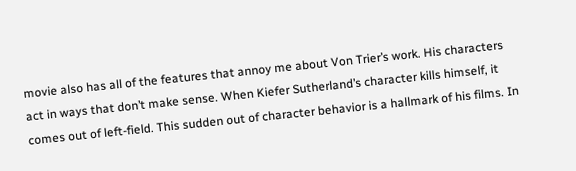movie also has all of the features that annoy me about Von Trier’s work. His characters act in ways that don’t make sense. When Kiefer Sutherland’s character kills himself, it comes out of left-field. This sudden out of character behavior is a hallmark of his films. In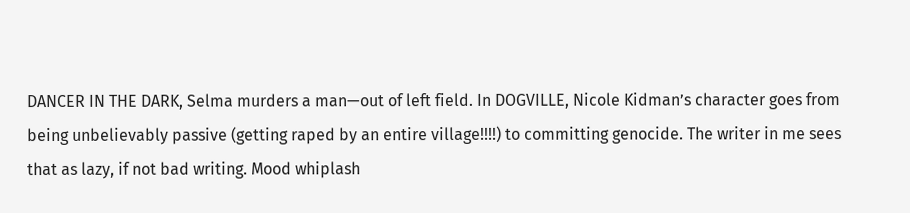DANCER IN THE DARK, Selma murders a man—out of left field. In DOGVILLE, Nicole Kidman’s character goes from being unbelievably passive (getting raped by an entire village!!!!) to committing genocide. The writer in me sees that as lazy, if not bad writing. Mood whiplash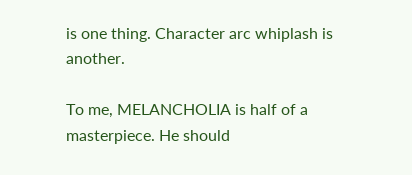is one thing. Character arc whiplash is another.

To me, MELANCHOLIA is half of a masterpiece. He should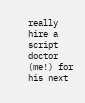really hire a script doctor (me!) for his next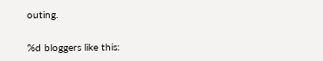outing.


%d bloggers like this: